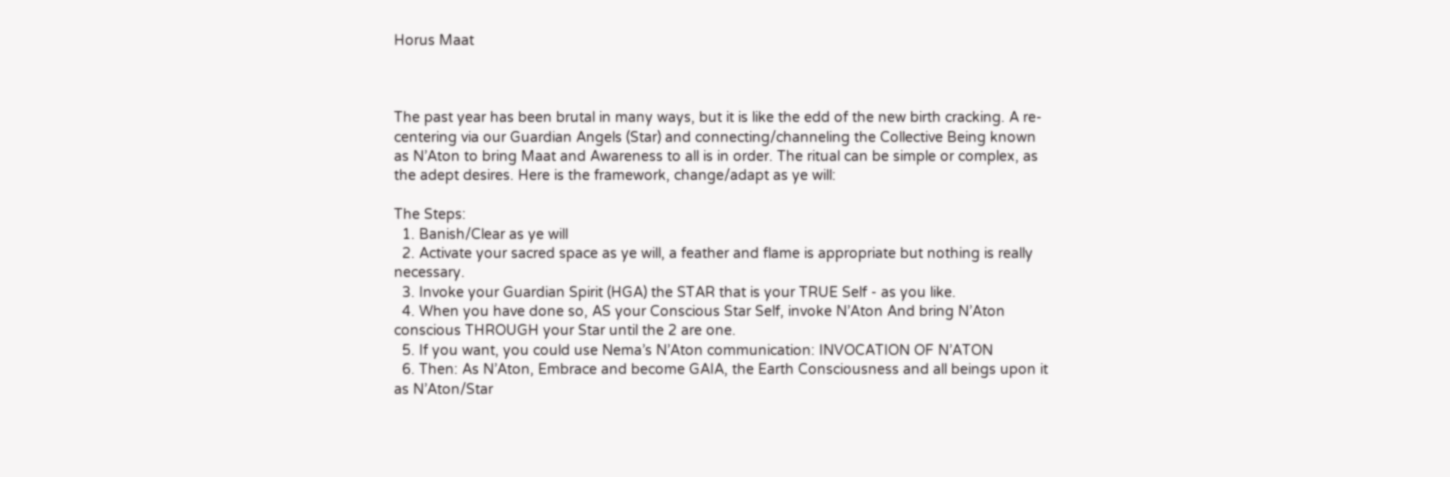Horus Maat



The past year has been brutal in many ways, but it is like the edd of the new birth cracking. A re-centering via our Guardian Angels (Star) and connecting/channeling the Collective Being known as N’Aton to bring Maat and Awareness to all is in order. The ritual can be simple or complex, as the adept desires. Here is the framework, change/adapt as ye will:

The Steps:
  1. Banish/Clear as ye will
  2. Activate your sacred space as ye will, a feather and flame is appropriate but nothing is really necessary.
  3. Invoke your Guardian Spirit (HGA) the STAR that is your TRUE Self - as you like.
  4. When you have done so, AS your Conscious Star Self, invoke N’Aton And bring N’Aton conscious THROUGH your Star until the 2 are one.
  5. If you want, you could use Nema’s N’Aton communication: INVOCATION OF N’ATON
  6. Then: As N’Aton, Embrace and become GAIA, the Earth Consciousness and all beings upon it as N’Aton/Star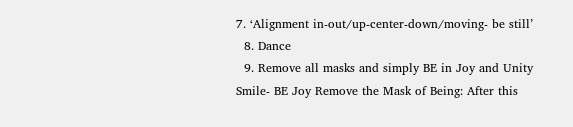7. ‘Alignment in-out/up-center-down/moving- be still’
  8. Dance
  9. Remove all masks and simply BE in Joy and Unity Smile- BE Joy Remove the Mask of Being: After this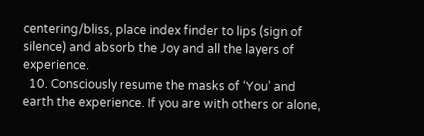centering/bliss, place index finder to lips (sign of silence) and absorb the Joy and all the layers of experience.
  10. Consciously resume the masks of ‘You’ and earth the experience. If you are with others or alone,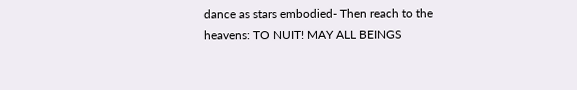dance as stars embodied- Then reach to the heavens: TO NUIT! MAY ALL BEINGS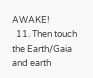AWAKE!
  11. Then touch the Earth/Gaia and earth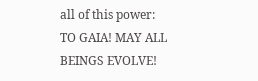all of this power:  TO GAIA! MAY ALL BEINGS EVOLVE!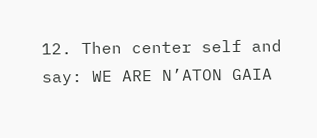12. Then center self and say: WE ARE N’ATON GAIA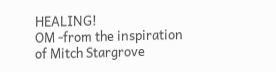HEALING!
OM -from the inspiration of Mitch Stargrove